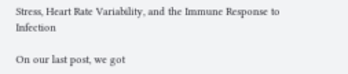Stress, Heart Rate Variability, and the Immune Response to Infection

On our last post, we got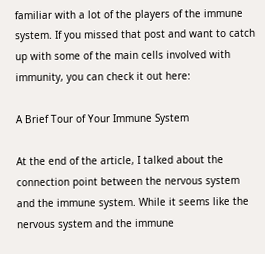familiar with a lot of the players of the immune system. If you missed that post and want to catch up with some of the main cells involved with immunity, you can check it out here:

A Brief Tour of Your Immune System

At the end of the article, I talked about the connection point between the nervous system and the immune system. While it seems like the nervous system and the immune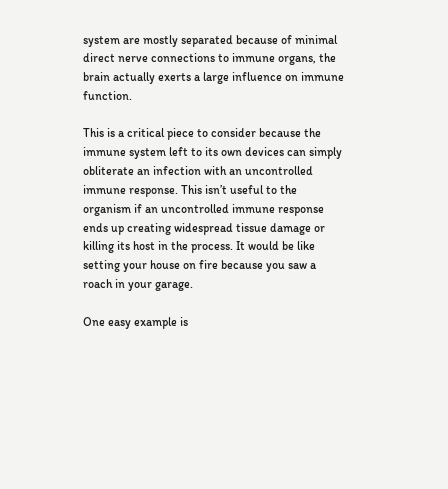system are mostly separated because of minimal direct nerve connections to immune organs, the brain actually exerts a large influence on immune function.

This is a critical piece to consider because the immune system left to its own devices can simply obliterate an infection with an uncontrolled immune response. This isn’t useful to the organism if an uncontrolled immune response ends up creating widespread tissue damage or killing its host in the process. It would be like setting your house on fire because you saw a roach in your garage.

One easy example is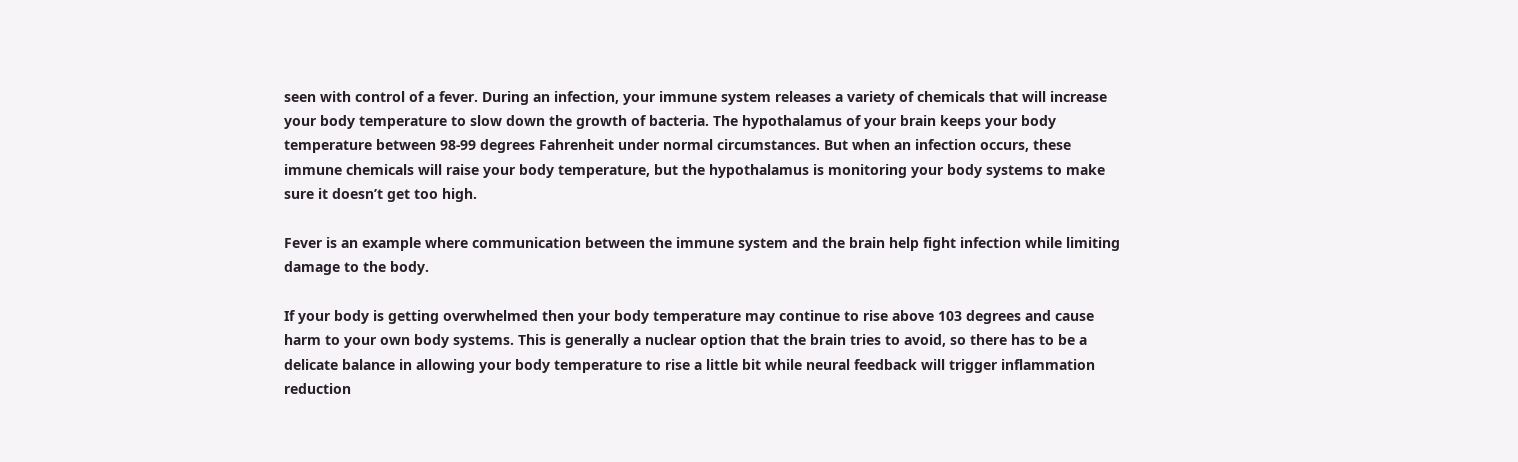seen with control of a fever. During an infection, your immune system releases a variety of chemicals that will increase your body temperature to slow down the growth of bacteria. The hypothalamus of your brain keeps your body temperature between 98-99 degrees Fahrenheit under normal circumstances. But when an infection occurs, these immune chemicals will raise your body temperature, but the hypothalamus is monitoring your body systems to make sure it doesn’t get too high.

Fever is an example where communication between the immune system and the brain help fight infection while limiting damage to the body.

If your body is getting overwhelmed then your body temperature may continue to rise above 103 degrees and cause harm to your own body systems. This is generally a nuclear option that the brain tries to avoid, so there has to be a delicate balance in allowing your body temperature to rise a little bit while neural feedback will trigger inflammation reduction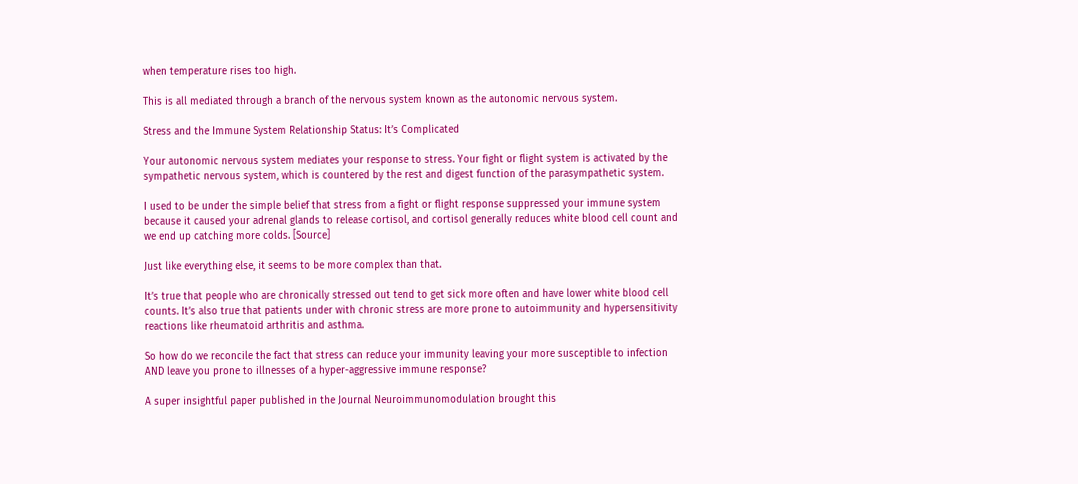when temperature rises too high.

This is all mediated through a branch of the nervous system known as the autonomic nervous system.

Stress and the Immune System Relationship Status: It’s Complicated

Your autonomic nervous system mediates your response to stress. Your fight or flight system is activated by the sympathetic nervous system, which is countered by the rest and digest function of the parasympathetic system.

I used to be under the simple belief that stress from a fight or flight response suppressed your immune system because it caused your adrenal glands to release cortisol, and cortisol generally reduces white blood cell count and we end up catching more colds. [Source]

Just like everything else, it seems to be more complex than that.

It’s true that people who are chronically stressed out tend to get sick more often and have lower white blood cell counts. It’s also true that patients under with chronic stress are more prone to autoimmunity and hypersensitivity reactions like rheumatoid arthritis and asthma.

So how do we reconcile the fact that stress can reduce your immunity leaving your more susceptible to infection AND leave you prone to illnesses of a hyper-aggressive immune response?

A super insightful paper published in the Journal Neuroimmunomodulation brought this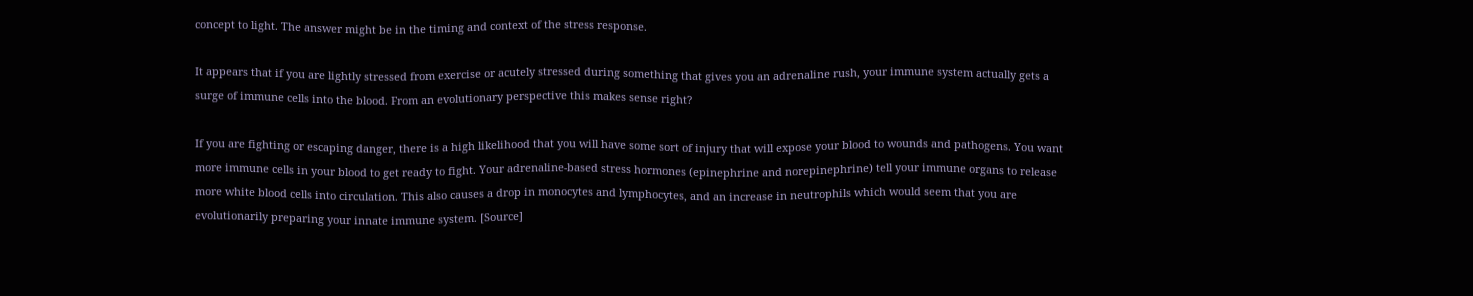concept to light. The answer might be in the timing and context of the stress response.

It appears that if you are lightly stressed from exercise or acutely stressed during something that gives you an adrenaline rush, your immune system actually gets a surge of immune cells into the blood. From an evolutionary perspective this makes sense right?

If you are fighting or escaping danger, there is a high likelihood that you will have some sort of injury that will expose your blood to wounds and pathogens. You want more immune cells in your blood to get ready to fight. Your adrenaline-based stress hormones (epinephrine and norepinephrine) tell your immune organs to release more white blood cells into circulation. This also causes a drop in monocytes and lymphocytes, and an increase in neutrophils which would seem that you are evolutionarily preparing your innate immune system. [Source]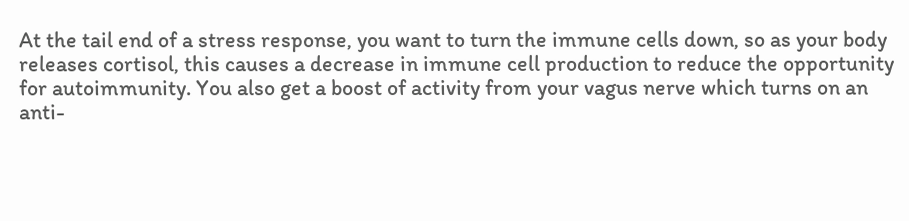At the tail end of a stress response, you want to turn the immune cells down, so as your body releases cortisol, this causes a decrease in immune cell production to reduce the opportunity for autoimmunity. You also get a boost of activity from your vagus nerve which turns on an anti-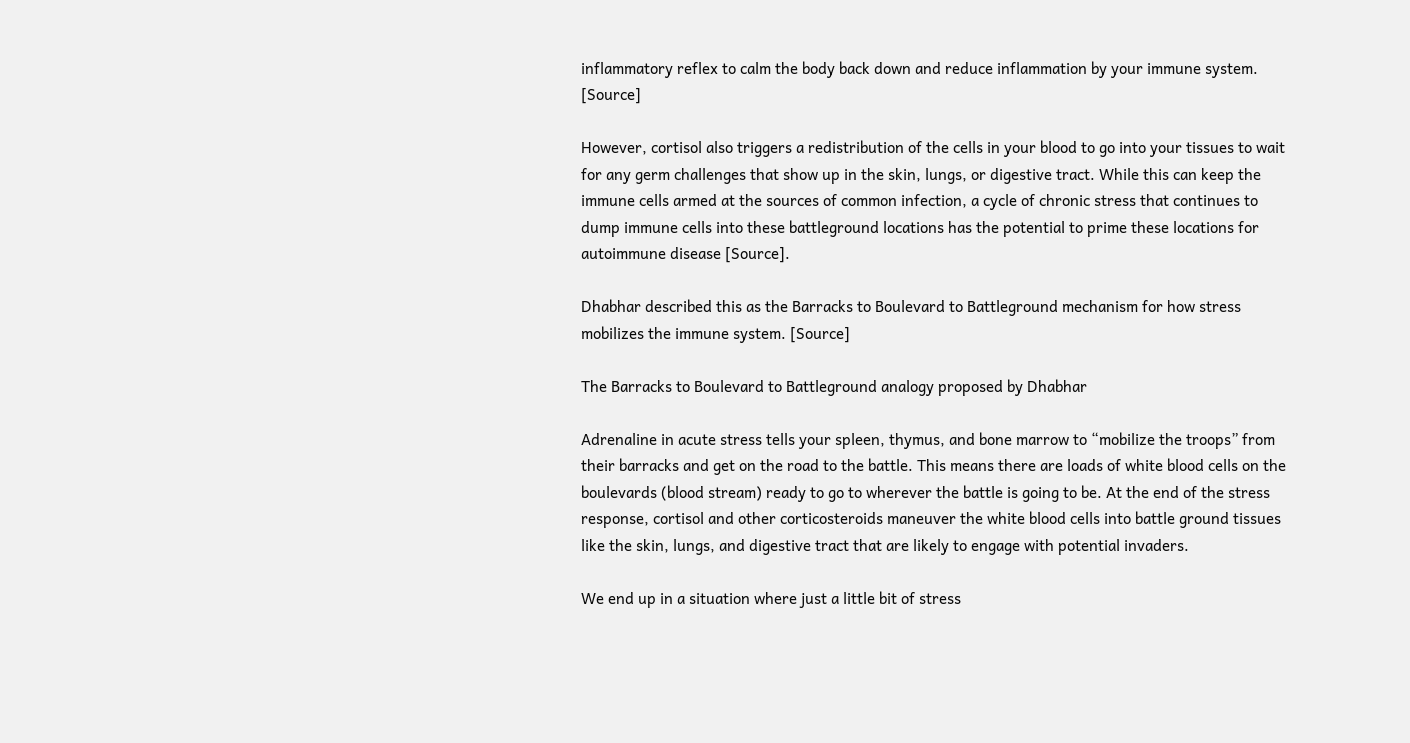inflammatory reflex to calm the body back down and reduce inflammation by your immune system. [Source]

However, cortisol also triggers a redistribution of the cells in your blood to go into your tissues to wait for any germ challenges that show up in the skin, lungs, or digestive tract. While this can keep the immune cells armed at the sources of common infection, a cycle of chronic stress that continues to dump immune cells into these battleground locations has the potential to prime these locations for autoimmune disease [Source].

Dhabhar described this as the Barracks to Boulevard to Battleground mechanism for how stress mobilizes the immune system. [Source]

The Barracks to Boulevard to Battleground analogy proposed by Dhabhar

Adrenaline in acute stress tells your spleen, thymus, and bone marrow to “mobilize the troops” from their barracks and get on the road to the battle. This means there are loads of white blood cells on the boulevards (blood stream) ready to go to wherever the battle is going to be. At the end of the stress response, cortisol and other corticosteroids maneuver the white blood cells into battle ground tissues like the skin, lungs, and digestive tract that are likely to engage with potential invaders.

We end up in a situation where just a little bit of stress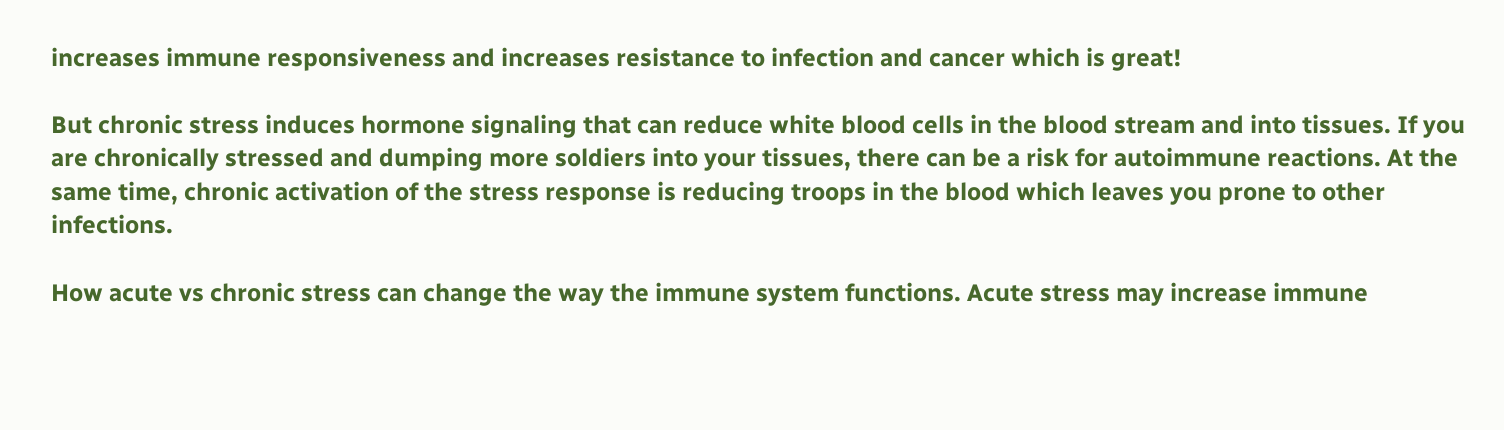increases immune responsiveness and increases resistance to infection and cancer which is great!

But chronic stress induces hormone signaling that can reduce white blood cells in the blood stream and into tissues. If you are chronically stressed and dumping more soldiers into your tissues, there can be a risk for autoimmune reactions. At the same time, chronic activation of the stress response is reducing troops in the blood which leaves you prone to other infections.

How acute vs chronic stress can change the way the immune system functions. Acute stress may increase immune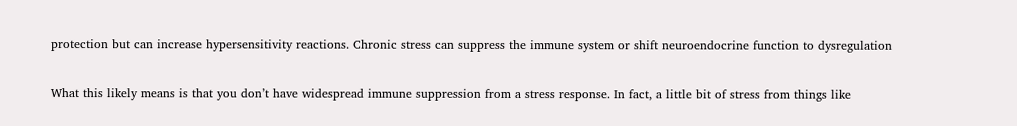protection but can increase hypersensitivity reactions. Chronic stress can suppress the immune system or shift neuroendocrine function to dysregulation

What this likely means is that you don’t have widespread immune suppression from a stress response. In fact, a little bit of stress from things like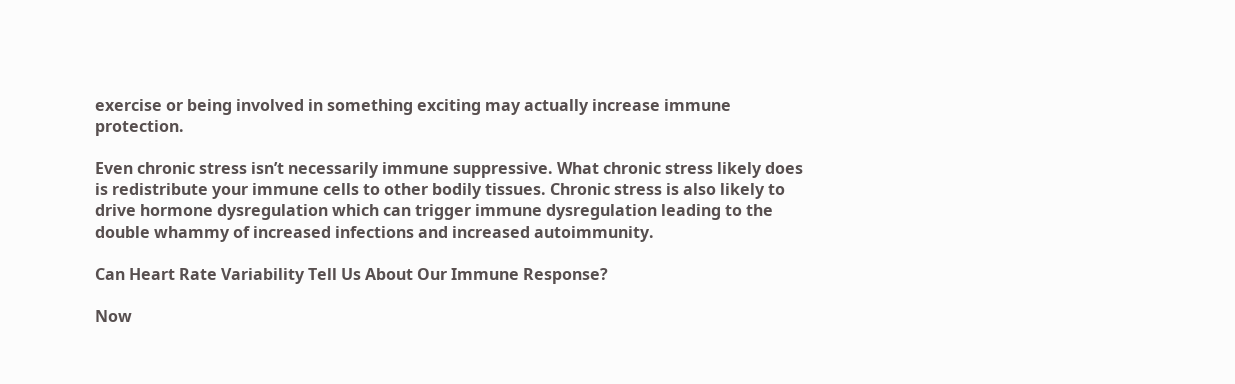exercise or being involved in something exciting may actually increase immune protection.

Even chronic stress isn’t necessarily immune suppressive. What chronic stress likely does is redistribute your immune cells to other bodily tissues. Chronic stress is also likely to drive hormone dysregulation which can trigger immune dysregulation leading to the double whammy of increased infections and increased autoimmunity.

Can Heart Rate Variability Tell Us About Our Immune Response?

Now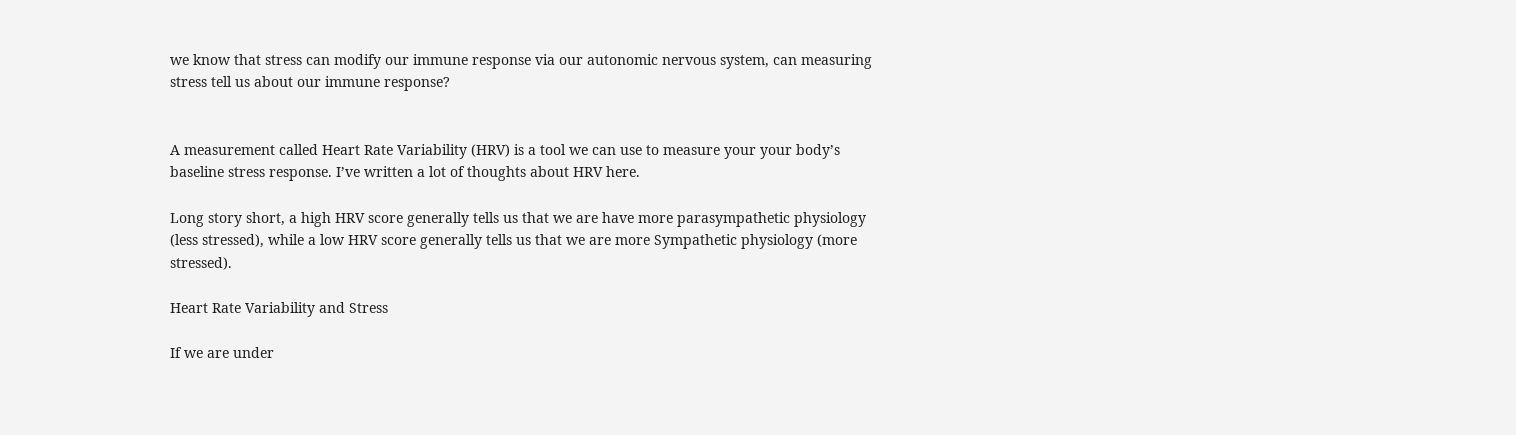we know that stress can modify our immune response via our autonomic nervous system, can measuring stress tell us about our immune response?


A measurement called Heart Rate Variability (HRV) is a tool we can use to measure your your body’s baseline stress response. I’ve written a lot of thoughts about HRV here.

Long story short, a high HRV score generally tells us that we are have more parasympathetic physiology (less stressed), while a low HRV score generally tells us that we are more Sympathetic physiology (more stressed).

Heart Rate Variability and Stress

If we are under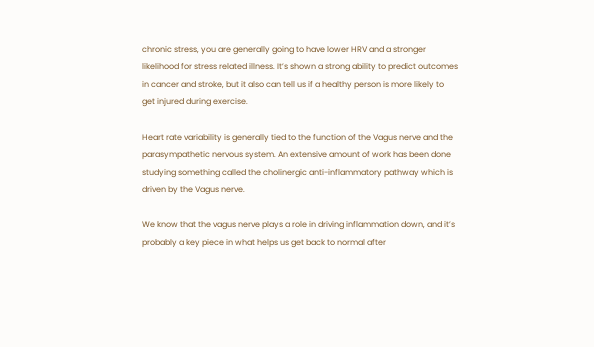chronic stress, you are generally going to have lower HRV and a stronger likelihood for stress related illness. It’s shown a strong ability to predict outcomes in cancer and stroke, but it also can tell us if a healthy person is more likely to get injured during exercise.

Heart rate variability is generally tied to the function of the Vagus nerve and the parasympathetic nervous system. An extensive amount of work has been done studying something called the cholinergic anti-inflammatory pathway which is driven by the Vagus nerve.

We know that the vagus nerve plays a role in driving inflammation down, and it’s probably a key piece in what helps us get back to normal after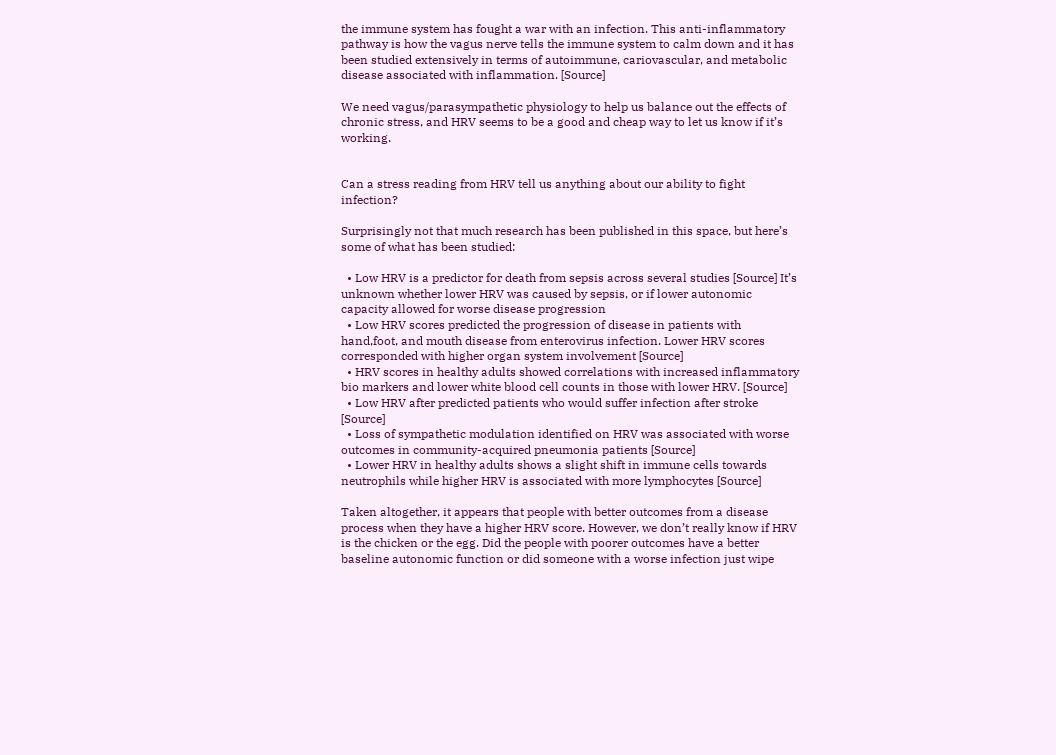the immune system has fought a war with an infection. This anti-inflammatory pathway is how the vagus nerve tells the immune system to calm down and it has been studied extensively in terms of autoimmune, cariovascular, and metabolic disease associated with inflammation. [Source]

We need vagus/parasympathetic physiology to help us balance out the effects of chronic stress, and HRV seems to be a good and cheap way to let us know if it’s working.


Can a stress reading from HRV tell us anything about our ability to fight infection?

Surprisingly not that much research has been published in this space, but here’s some of what has been studied:

  • Low HRV is a predictor for death from sepsis across several studies [Source] It’s unknown whether lower HRV was caused by sepsis, or if lower autonomic capacity allowed for worse disease progression
  • Low HRV scores predicted the progression of disease in patients with hand,foot, and mouth disease from enterovirus infection. Lower HRV scores corresponded with higher organ system involvement [Source]
  • HRV scores in healthy adults showed correlations with increased inflammatory bio markers and lower white blood cell counts in those with lower HRV. [Source]
  • Low HRV after predicted patients who would suffer infection after stroke [Source]
  • Loss of sympathetic modulation identified on HRV was associated with worse outcomes in community-acquired pneumonia patients [Source]
  • Lower HRV in healthy adults shows a slight shift in immune cells towards neutrophils while higher HRV is associated with more lymphocytes [Source]

Taken altogether, it appears that people with better outcomes from a disease process when they have a higher HRV score. However, we don’t really know if HRV is the chicken or the egg. Did the people with poorer outcomes have a better baseline autonomic function or did someone with a worse infection just wipe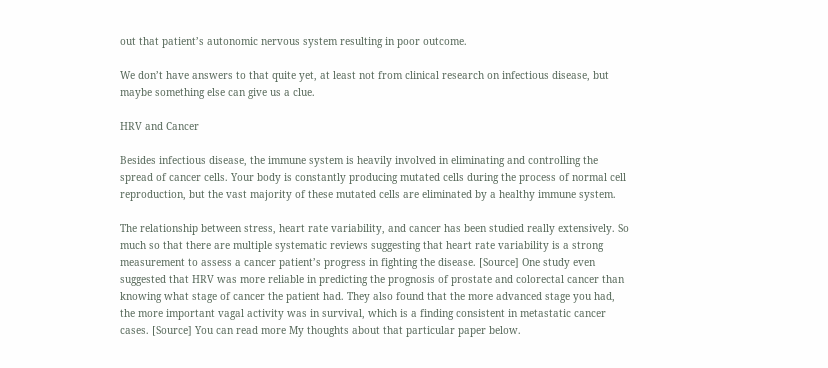out that patient’s autonomic nervous system resulting in poor outcome.

We don’t have answers to that quite yet, at least not from clinical research on infectious disease, but maybe something else can give us a clue.

HRV and Cancer

Besides infectious disease, the immune system is heavily involved in eliminating and controlling the spread of cancer cells. Your body is constantly producing mutated cells during the process of normal cell reproduction, but the vast majority of these mutated cells are eliminated by a healthy immune system.

The relationship between stress, heart rate variability, and cancer has been studied really extensively. So much so that there are multiple systematic reviews suggesting that heart rate variability is a strong measurement to assess a cancer patient’s progress in fighting the disease. [Source] One study even suggested that HRV was more reliable in predicting the prognosis of prostate and colorectal cancer than knowing what stage of cancer the patient had. They also found that the more advanced stage you had, the more important vagal activity was in survival, which is a finding consistent in metastatic cancer cases. [Source] You can read more My thoughts about that particular paper below.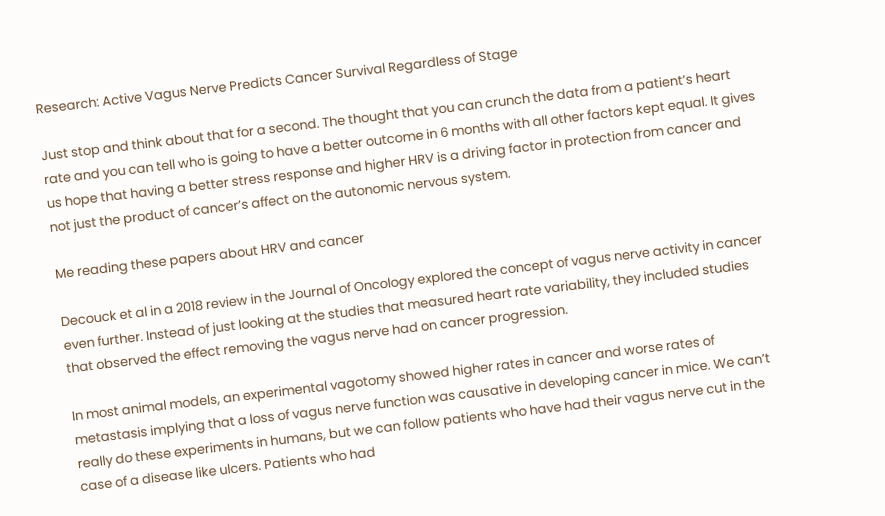Research: Active Vagus Nerve Predicts Cancer Survival Regardless of Stage

Just stop and think about that for a second. The thought that you can crunch the data from a patient’s heart rate and you can tell who is going to have a better outcome in 6 months with all other factors kept equal. It gives us hope that having a better stress response and higher HRV is a driving factor in protection from cancer and not just the product of cancer’s affect on the autonomic nervous system.

Me reading these papers about HRV and cancer

Decouck et al in a 2018 review in the Journal of Oncology explored the concept of vagus nerve activity in cancer even further. Instead of just looking at the studies that measured heart rate variability, they included studies that observed the effect removing the vagus nerve had on cancer progression.

In most animal models, an experimental vagotomy showed higher rates in cancer and worse rates of metastasis implying that a loss of vagus nerve function was causative in developing cancer in mice. We can’t really do these experiments in humans, but we can follow patients who have had their vagus nerve cut in the case of a disease like ulcers. Patients who had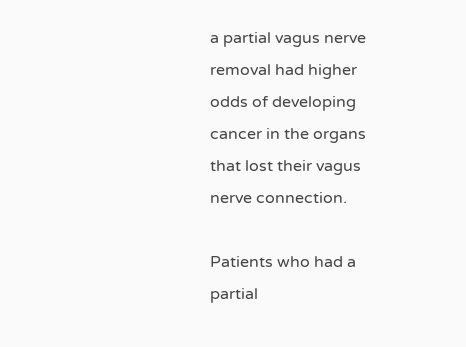a partial vagus nerve removal had higher odds of developing cancer in the organs that lost their vagus nerve connection.

Patients who had a partial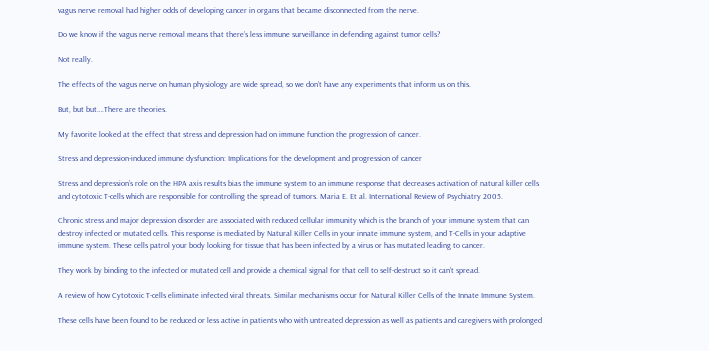vagus nerve removal had higher odds of developing cancer in organs that became disconnected from the nerve.

Do we know if the vagus nerve removal means that there’s less immune surveillance in defending against tumor cells?

Not really.

The effects of the vagus nerve on human physiology are wide spread, so we don’t have any experiments that inform us on this.

But, but but….There are theories.

My favorite looked at the effect that stress and depression had on immune function the progression of cancer.

Stress and depression-induced immune dysfunction: Implications for the development and progression of cancer

Stress and depression’s role on the HPA axis results bias the immune system to an immune response that decreases activation of natural killer cells and cytotoxic T-cells which are responsible for controlling the spread of tumors. Maria E. Et al. International Review of Psychiatry 2005.

Chronic stress and major depression disorder are associated with reduced cellular immunity which is the branch of your immune system that can destroy infected or mutated cells. This response is mediated by Natural Killer Cells in your innate immune system, and T-Cells in your adaptive immune system. These cells patrol your body looking for tissue that has been infected by a virus or has mutated leading to cancer.

They work by binding to the infected or mutated cell and provide a chemical signal for that cell to self-destruct so it can’t spread.

A review of how Cytotoxic T-cells eliminate infected viral threats. Similar mechanisms occur for Natural Killer Cells of the Innate Immune System.

These cells have been found to be reduced or less active in patients who with untreated depression as well as patients and caregivers with prolonged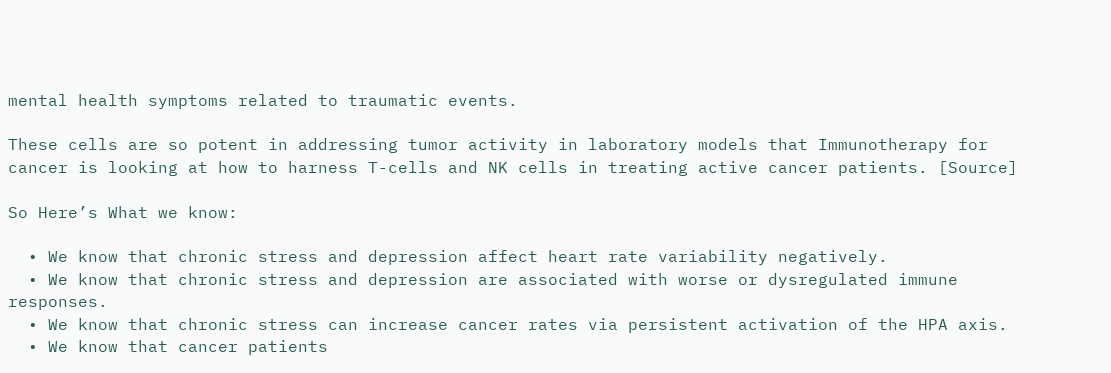mental health symptoms related to traumatic events.

These cells are so potent in addressing tumor activity in laboratory models that Immunotherapy for cancer is looking at how to harness T-cells and NK cells in treating active cancer patients. [Source]

So Here’s What we know:

  • We know that chronic stress and depression affect heart rate variability negatively.
  • We know that chronic stress and depression are associated with worse or dysregulated immune responses.
  • We know that chronic stress can increase cancer rates via persistent activation of the HPA axis.
  • We know that cancer patients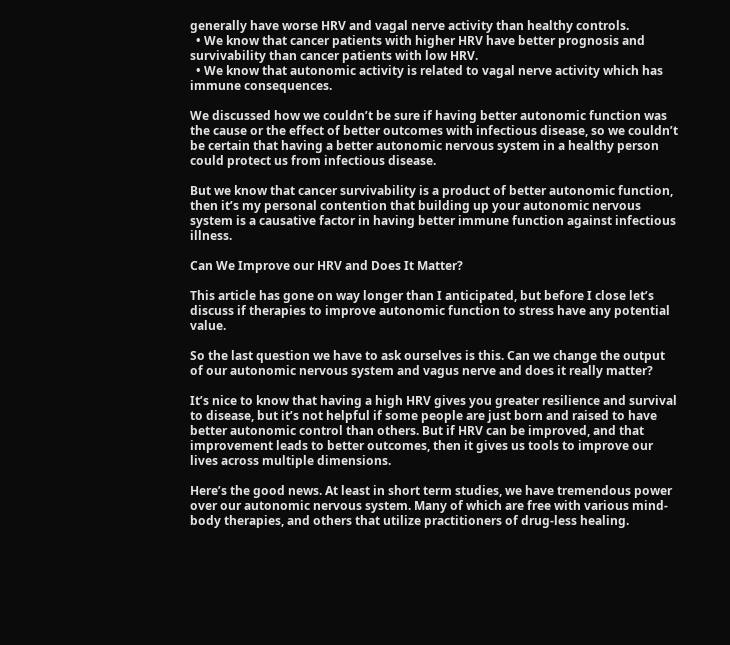generally have worse HRV and vagal nerve activity than healthy controls.
  • We know that cancer patients with higher HRV have better prognosis and survivability than cancer patients with low HRV.
  • We know that autonomic activity is related to vagal nerve activity which has immune consequences.

We discussed how we couldn’t be sure if having better autonomic function was the cause or the effect of better outcomes with infectious disease, so we couldn’t be certain that having a better autonomic nervous system in a healthy person could protect us from infectious disease.

But we know that cancer survivability is a product of better autonomic function, then it’s my personal contention that building up your autonomic nervous system is a causative factor in having better immune function against infectious illness.

Can We Improve our HRV and Does It Matter?

This article has gone on way longer than I anticipated, but before I close let’s discuss if therapies to improve autonomic function to stress have any potential value.

So the last question we have to ask ourselves is this. Can we change the output of our autonomic nervous system and vagus nerve and does it really matter?

It’s nice to know that having a high HRV gives you greater resilience and survival to disease, but it’s not helpful if some people are just born and raised to have better autonomic control than others. But if HRV can be improved, and that improvement leads to better outcomes, then it gives us tools to improve our lives across multiple dimensions.

Here’s the good news. At least in short term studies, we have tremendous power over our autonomic nervous system. Many of which are free with various mind-body therapies, and others that utilize practitioners of drug-less healing.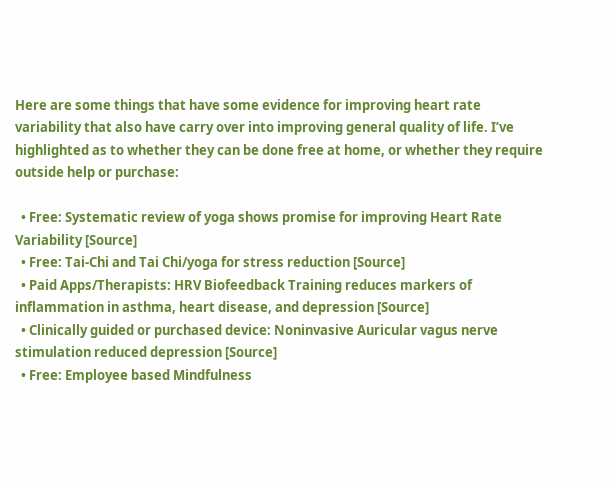Here are some things that have some evidence for improving heart rate variability that also have carry over into improving general quality of life. I’ve highlighted as to whether they can be done free at home, or whether they require outside help or purchase:

  • Free: Systematic review of yoga shows promise for improving Heart Rate Variability [Source]
  • Free: Tai-Chi and Tai Chi/yoga for stress reduction [Source]
  • Paid Apps/Therapists: HRV Biofeedback Training reduces markers of inflammation in asthma, heart disease, and depression [Source]
  • Clinically guided or purchased device: Noninvasive Auricular vagus nerve stimulation reduced depression [Source]
  • Free: Employee based Mindfulness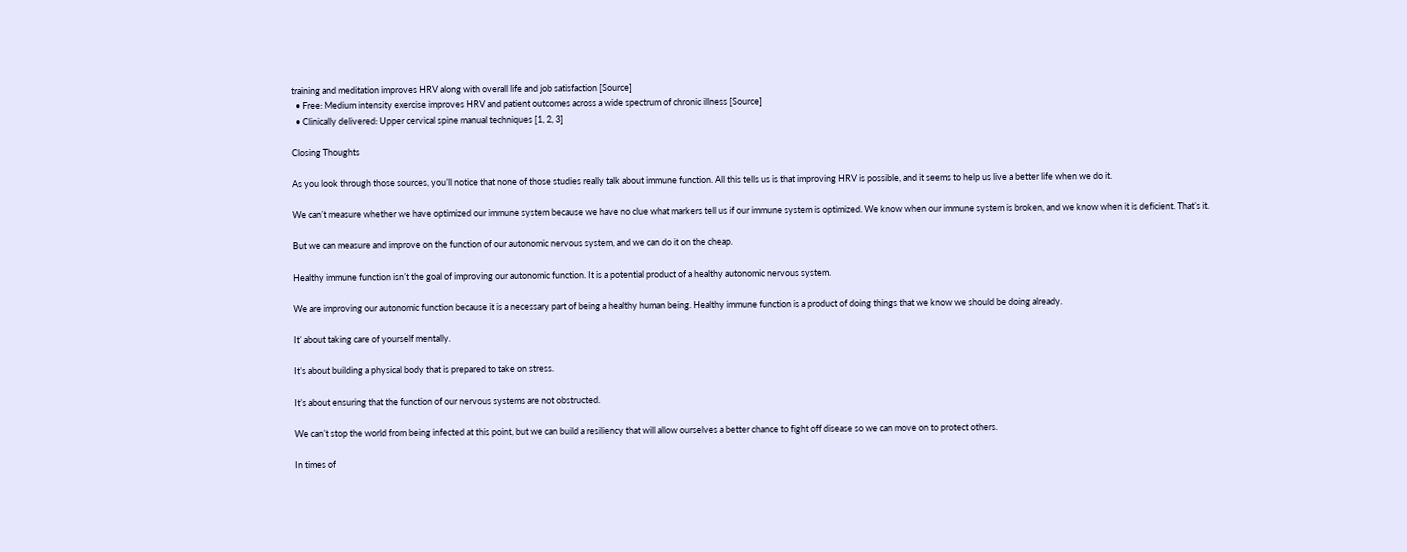training and meditation improves HRV along with overall life and job satisfaction [Source]
  • Free: Medium intensity exercise improves HRV and patient outcomes across a wide spectrum of chronic illness [Source]
  • Clinically delivered: Upper cervical spine manual techniques [1, 2, 3]

Closing Thoughts

As you look through those sources, you’ll notice that none of those studies really talk about immune function. All this tells us is that improving HRV is possible, and it seems to help us live a better life when we do it.

We can’t measure whether we have optimized our immune system because we have no clue what markers tell us if our immune system is optimized. We know when our immune system is broken, and we know when it is deficient. That’s it.

But we can measure and improve on the function of our autonomic nervous system, and we can do it on the cheap.

Healthy immune function isn’t the goal of improving our autonomic function. It is a potential product of a healthy autonomic nervous system.

We are improving our autonomic function because it is a necessary part of being a healthy human being. Healthy immune function is a product of doing things that we know we should be doing already.

It’ about taking care of yourself mentally.

It’s about building a physical body that is prepared to take on stress.

It’s about ensuring that the function of our nervous systems are not obstructed.

We can’t stop the world from being infected at this point, but we can build a resiliency that will allow ourselves a better chance to fight off disease so we can move on to protect others.

In times of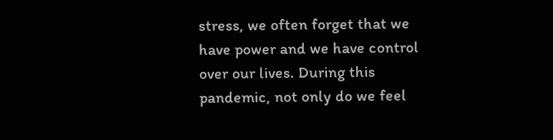stress, we often forget that we have power and we have control over our lives. During this pandemic, not only do we feel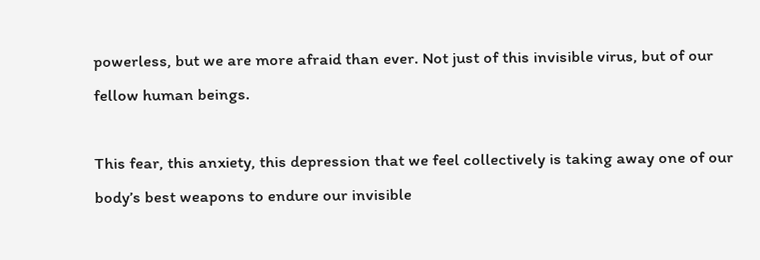powerless, but we are more afraid than ever. Not just of this invisible virus, but of our fellow human beings.

This fear, this anxiety, this depression that we feel collectively is taking away one of our body’s best weapons to endure our invisible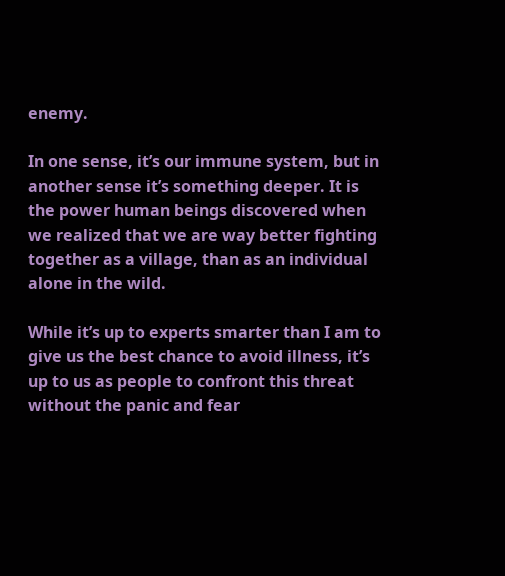enemy.

In one sense, it’s our immune system, but in another sense it’s something deeper. It is the power human beings discovered when we realized that we are way better fighting together as a village, than as an individual alone in the wild.

While it’s up to experts smarter than I am to give us the best chance to avoid illness, it’s up to us as people to confront this threat without the panic and fear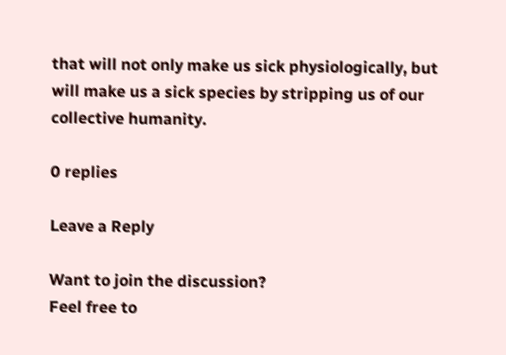that will not only make us sick physiologically, but will make us a sick species by stripping us of our collective humanity.

0 replies

Leave a Reply

Want to join the discussion?
Feel free to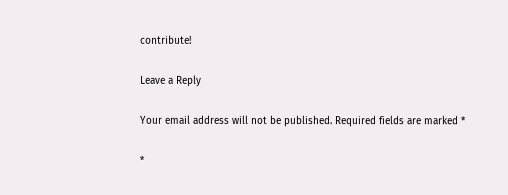contribute!

Leave a Reply

Your email address will not be published. Required fields are marked *

*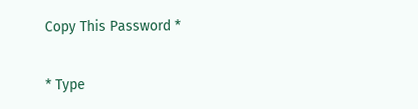Copy This Password *

* Type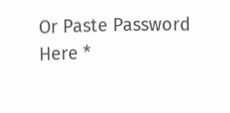Or Paste Password Here *